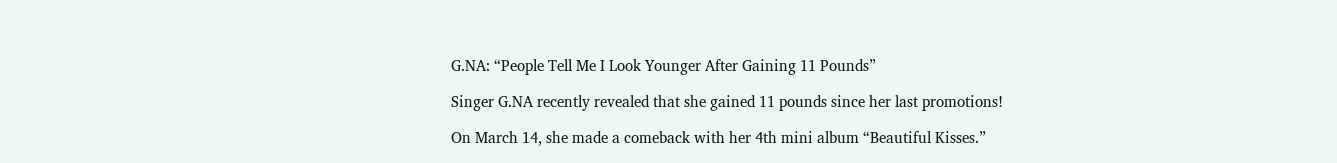G.NA: “People Tell Me I Look Younger After Gaining 11 Pounds”

Singer G.NA recently revealed that she gained 11 pounds since her last promotions!

On March 14, she made a comeback with her 4th mini album “Beautiful Kisses.”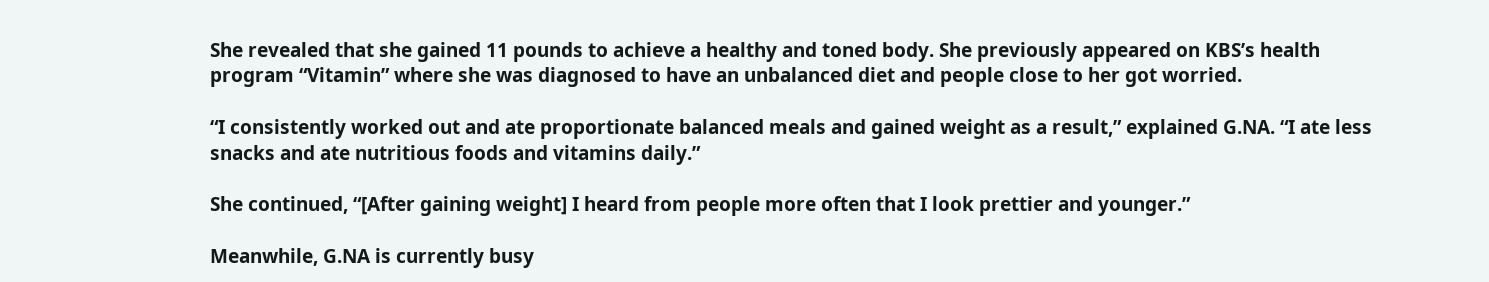She revealed that she gained 11 pounds to achieve a healthy and toned body. She previously appeared on KBS’s health program “Vitamin” where she was diagnosed to have an unbalanced diet and people close to her got worried.

“I consistently worked out and ate proportionate balanced meals and gained weight as a result,” explained G.NA. “I ate less snacks and ate nutritious foods and vitamins daily.”

She continued, “[After gaining weight] I heard from people more often that I look prettier and younger.”

Meanwhile, G.NA is currently busy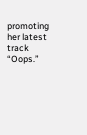promoting her latest track “Oops.”